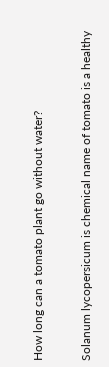How long can a tomato plant go without water?

Solanum lycopersicum is chemical name of tomato is a healthy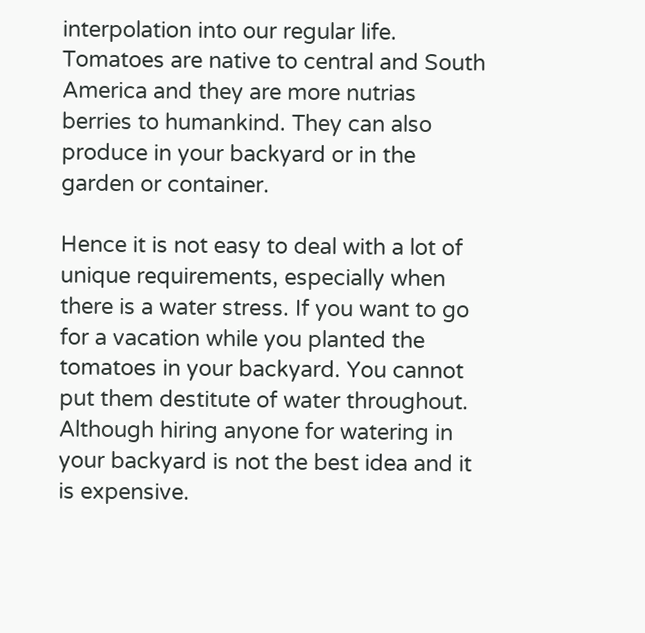interpolation into our regular life. Tomatoes are native to central and South America and they are more nutrias berries to humankind. They can also produce in your backyard or in the garden or container.

Hence it is not easy to deal with a lot of unique requirements, especially when there is a water stress. If you want to go for a vacation while you planted the tomatoes in your backyard. You cannot put them destitute of water throughout. Although hiring anyone for watering in your backyard is not the best idea and it is expensive.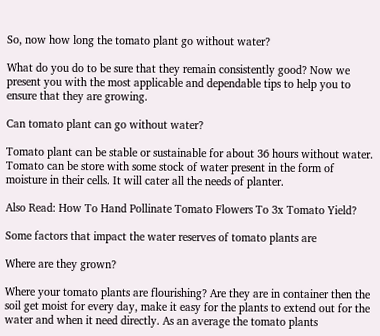So, now how long the tomato plant go without water?

What do you do to be sure that they remain consistently good? Now we present you with the most applicable and dependable tips to help you to ensure that they are growing.

Can tomato plant can go without water?

Tomato plant can be stable or sustainable for about 36 hours without water. Tomato can be store with some stock of water present in the form of moisture in their cells. It will cater all the needs of planter.

Also Read: How To Hand Pollinate Tomato Flowers To 3x Tomato Yield?

Some factors that impact the water reserves of tomato plants are

Where are they grown?

Where your tomato plants are flourishing? Are they are in container then the soil get moist for every day, make it easy for the plants to extend out for the water and when it need directly. As an average the tomato plants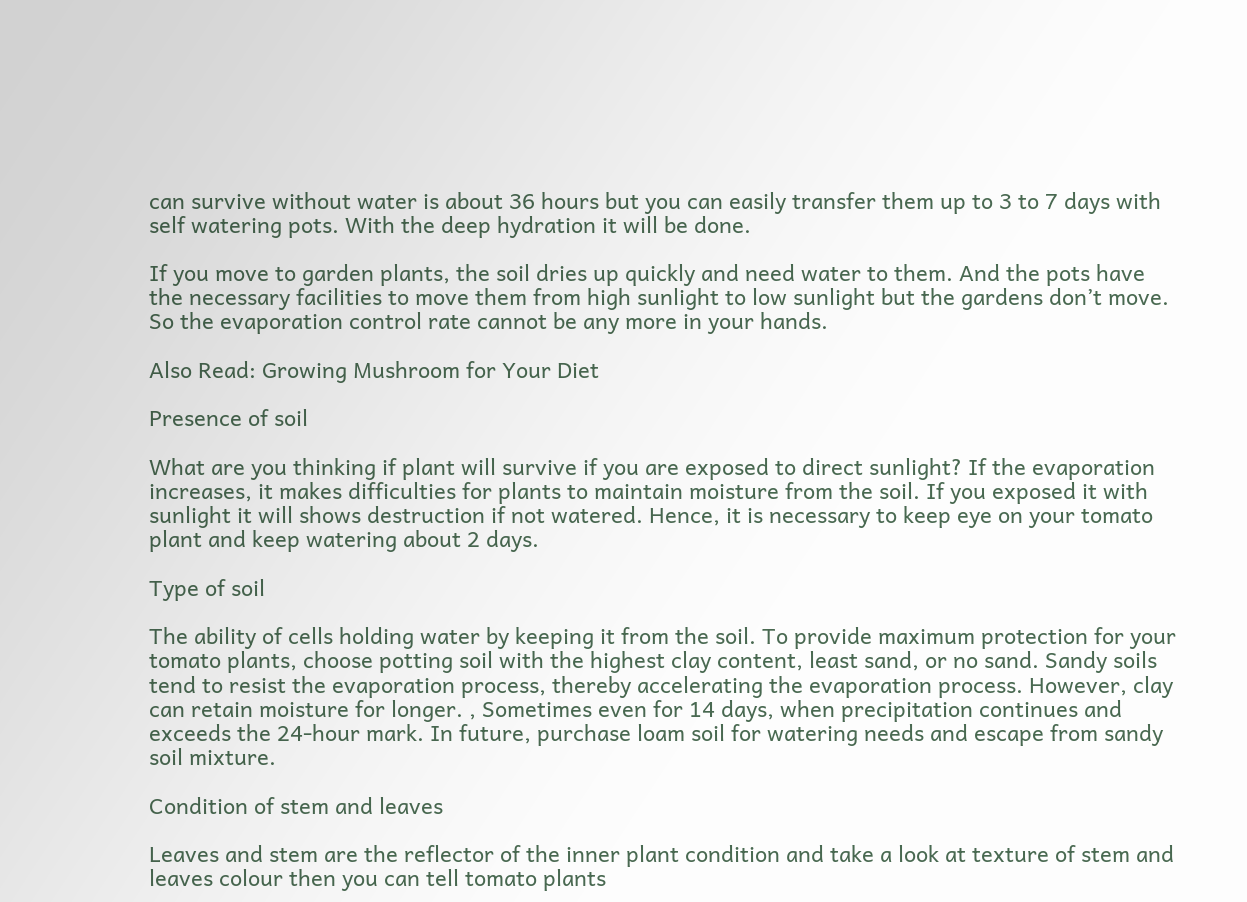can survive without water is about 36 hours but you can easily transfer them up to 3 to 7 days with self watering pots. With the deep hydration it will be done.

If you move to garden plants, the soil dries up quickly and need water to them. And the pots have the necessary facilities to move them from high sunlight to low sunlight but the gardens don’t move. So the evaporation control rate cannot be any more in your hands.

Also Read: Growing Mushroom for Your Diet

Presence of soil

What are you thinking if plant will survive if you are exposed to direct sunlight? If the evaporation increases, it makes difficulties for plants to maintain moisture from the soil. If you exposed it with sunlight it will shows destruction if not watered. Hence, it is necessary to keep eye on your tomato plant and keep watering about 2 days.

Type of soil

The ability of cells holding water by keeping it from the soil. To provide maximum protection for your tomato plants, choose potting soil with the highest clay content, least sand, or no sand. Sandy soils tend to resist the evaporation process, thereby accelerating the evaporation process. However, clay can retain moisture for longer. , Sometimes even for 14 days, when precipitation continues and exceeds the 24-hour mark. In future, purchase loam soil for watering needs and escape from sandy soil mixture.

Condition of stem and leaves

Leaves and stem are the reflector of the inner plant condition and take a look at texture of stem and leaves colour then you can tell tomato plants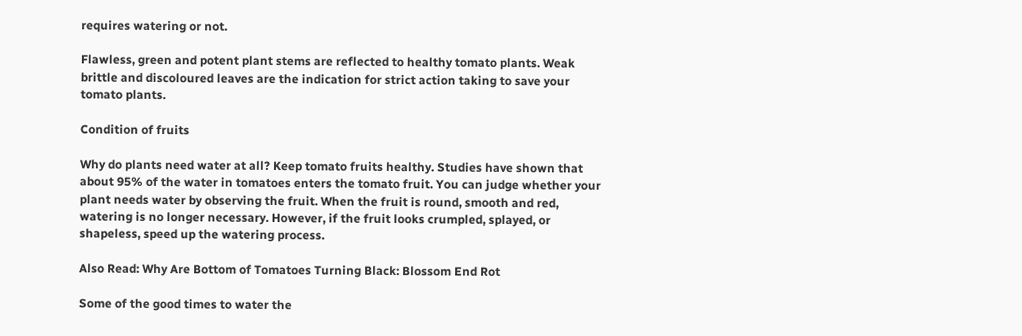requires watering or not.

Flawless, green and potent plant stems are reflected to healthy tomato plants. Weak brittle and discoloured leaves are the indication for strict action taking to save your tomato plants.

Condition of fruits

Why do plants need water at all? Keep tomato fruits healthy. Studies have shown that about 95% of the water in tomatoes enters the tomato fruit. You can judge whether your plant needs water by observing the fruit. When the fruit is round, smooth and red, watering is no longer necessary. However, if the fruit looks crumpled, splayed, or shapeless, speed up the watering process.

Also Read: Why Are Bottom of Tomatoes Turning Black: Blossom End Rot

Some of the good times to water the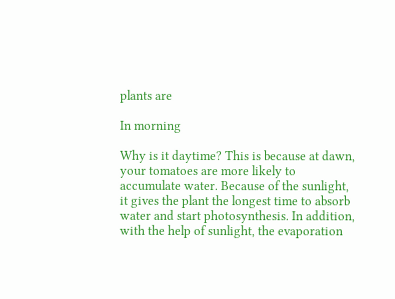plants are

In morning

Why is it daytime? This is because at dawn, your tomatoes are more likely to accumulate water. Because of the sunlight, it gives the plant the longest time to absorb water and start photosynthesis. In addition, with the help of sunlight, the evaporation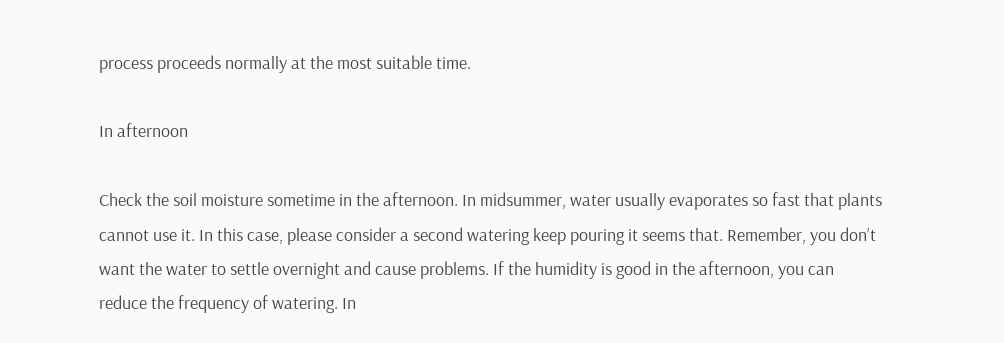process proceeds normally at the most suitable time.

In afternoon

Check the soil moisture sometime in the afternoon. In midsummer, water usually evaporates so fast that plants cannot use it. In this case, please consider a second watering keep pouring it seems that. Remember, you don’t want the water to settle overnight and cause problems. If the humidity is good in the afternoon, you can reduce the frequency of watering. In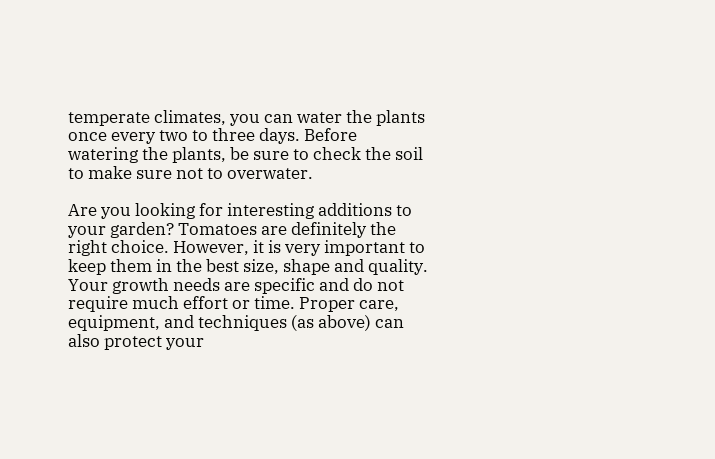temperate climates, you can water the plants once every two to three days. Before watering the plants, be sure to check the soil to make sure not to overwater.

Are you looking for interesting additions to your garden? Tomatoes are definitely the right choice. However, it is very important to keep them in the best size, shape and quality. Your growth needs are specific and do not require much effort or time. Proper care, equipment, and techniques (as above) can also protect your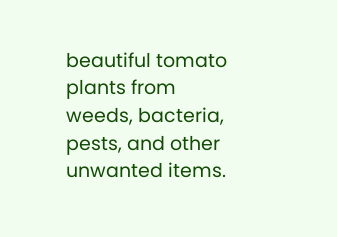beautiful tomato plants from weeds, bacteria, pests, and other unwanted items.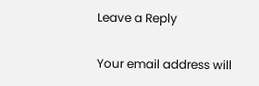Leave a Reply

Your email address will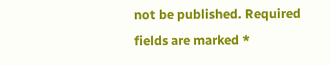not be published. Required fields are marked *